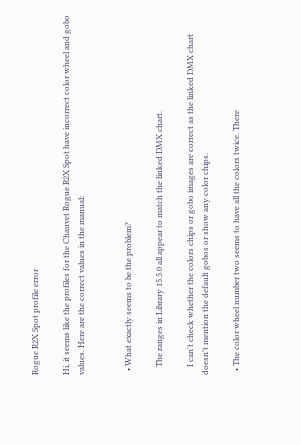Rogue R2X Spot profile error

Hi, it seems like the profiles for the Chauvet Rogue R2X Spot have incorrect color wheel and gobo values. Here are the correct values in the manual:


  • What exactly seems to be the problem?

    The ranges in Library 15.5.0 all appear to match the linked DMX chart.

    I can't check whether the colors chips or gobo images are correct as the linked DMX chart doesn't mention the default gobos or show any color chips.

  • The color wheel number two seems to have all the colors twice. There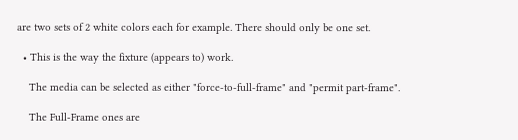are two sets of 2 white colors each for example. There should only be one set.

  • This is the way the fixture (appears to) work.

    The media can be selected as either "force-to-full-frame" and "permit part-frame".

    The Full-Frame ones are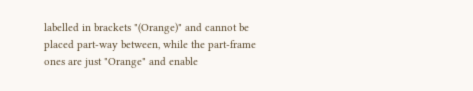labelled in brackets "(Orange)" and cannot be placed part-way between, while the part-frame ones are just "Orange" and enable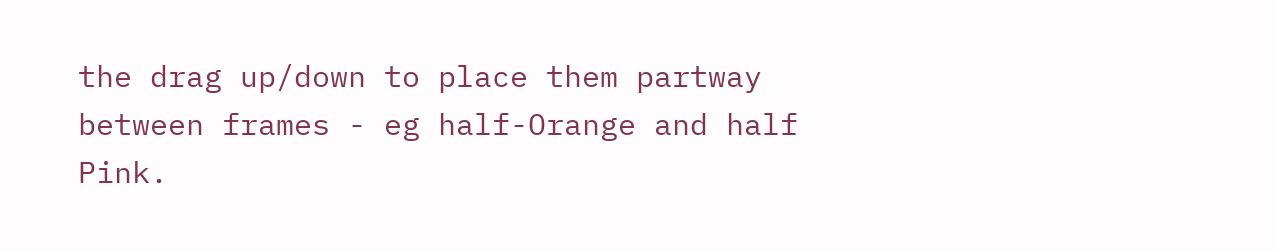the drag up/down to place them partway between frames - eg half-Orange and half Pink.